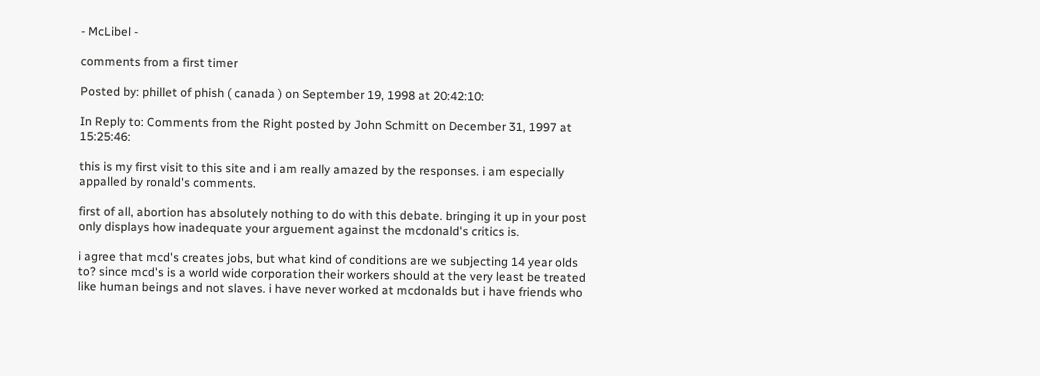- McLibel -

comments from a first timer

Posted by: phillet of phish ( canada ) on September 19, 1998 at 20:42:10:

In Reply to: Comments from the Right posted by John Schmitt on December 31, 1997 at 15:25:46:

this is my first visit to this site and i am really amazed by the responses. i am especially appalled by ronald's comments.

first of all, abortion has absolutely nothing to do with this debate. bringing it up in your post only displays how inadequate your arguement against the mcdonald's critics is.

i agree that mcd's creates jobs, but what kind of conditions are we subjecting 14 year olds to? since mcd's is a world wide corporation their workers should at the very least be treated like human beings and not slaves. i have never worked at mcdonalds but i have friends who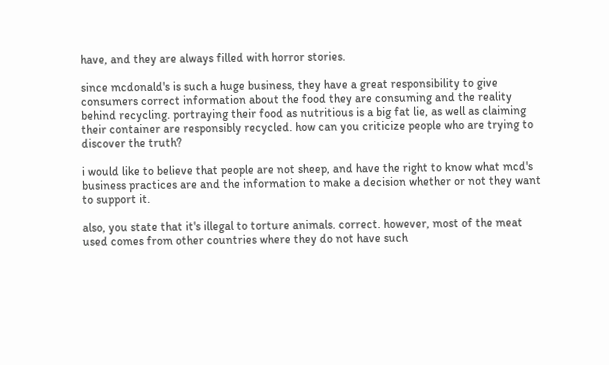have, and they are always filled with horror stories.

since mcdonald's is such a huge business, they have a great responsibility to give consumers correct information about the food they are consuming and the reality behind recycling. portraying their food as nutritious is a big fat lie, as well as claiming their container are responsibly recycled. how can you criticize people who are trying to discover the truth?

i would like to believe that people are not sheep, and have the right to know what mcd's business practices are and the information to make a decision whether or not they want to support it.

also, you state that it's illegal to torture animals. correct. however, most of the meat used comes from other countries where they do not have such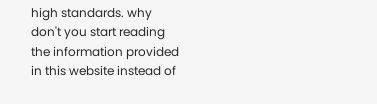high standards. why don't you start reading the information provided in this website instead of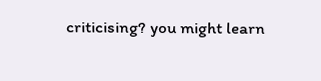criticising? you might learn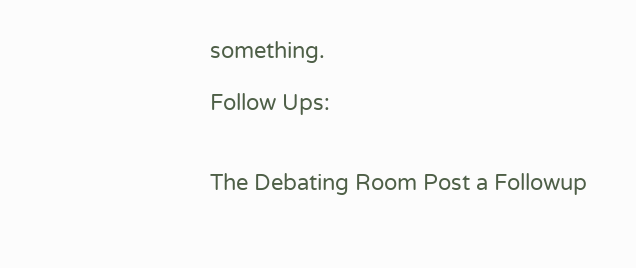something.

Follow Ups:


The Debating Room Post a Followup